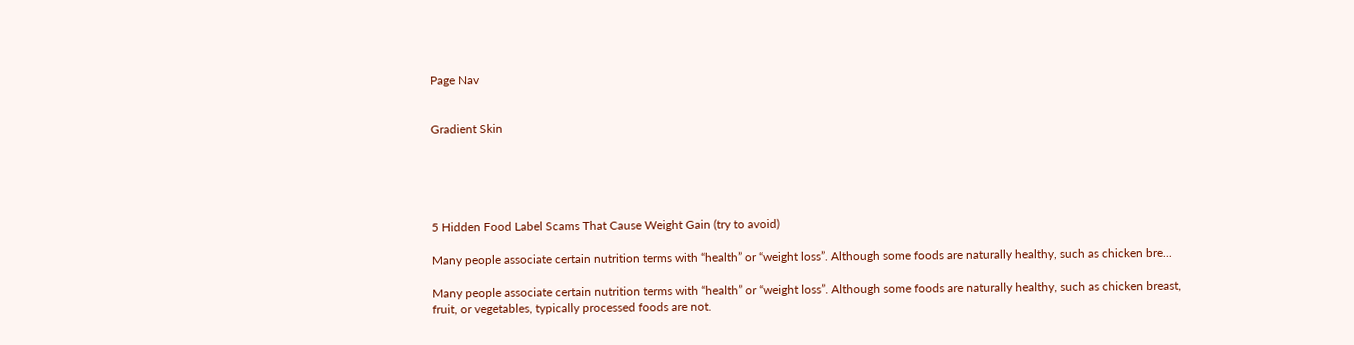Page Nav


Gradient Skin





5 Hidden Food Label Scams That Cause Weight Gain (try to avoid)

Many people associate certain nutrition terms with “health” or “weight loss”. Although some foods are naturally healthy, such as chicken bre...

Many people associate certain nutrition terms with “health” or “weight loss”. Although some foods are naturally healthy, such as chicken breast, fruit, or vegetables, typically processed foods are not.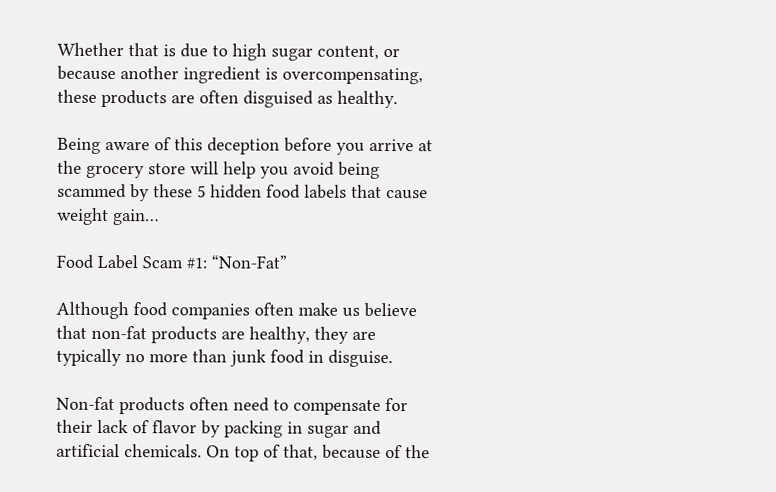Whether that is due to high sugar content, or because another ingredient is overcompensating, these products are often disguised as healthy.

Being aware of this deception before you arrive at the grocery store will help you avoid being scammed by these 5 hidden food labels that cause weight gain…

Food Label Scam #1: “Non-Fat”

Although food companies often make us believe that non-fat products are healthy, they are typically no more than junk food in disguise.

Non-fat products often need to compensate for their lack of flavor by packing in sugar and artificial chemicals. On top of that, because of the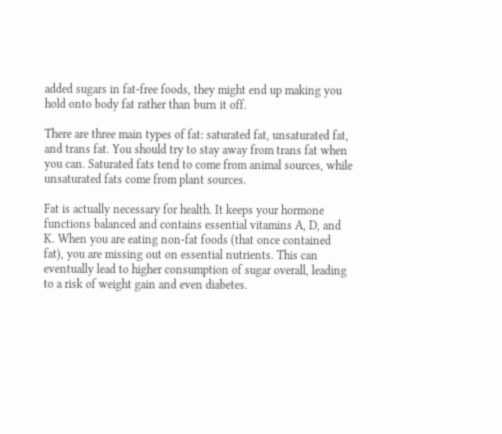added sugars in fat-free foods, they might end up making you hold onto body fat rather than burn it off.

There are three main types of fat: saturated fat, unsaturated fat, and trans fat. You should try to stay away from trans fat when you can. Saturated fats tend to come from animal sources, while unsaturated fats come from plant sources.

Fat is actually necessary for health. It keeps your hormone functions balanced and contains essential vitamins A, D, and K. When you are eating non-fat foods (that once contained fat), you are missing out on essential nutrients. This can eventually lead to higher consumption of sugar overall, leading to a risk of weight gain and even diabetes.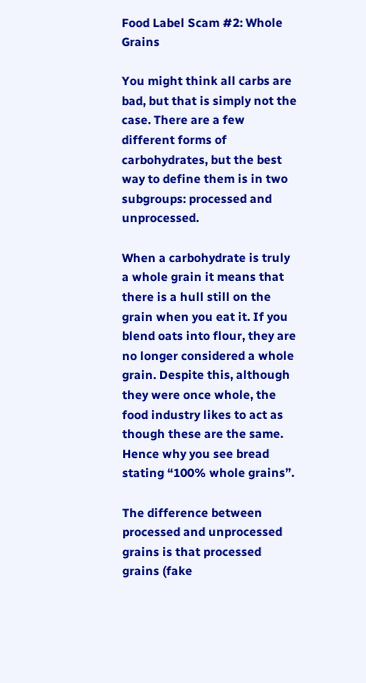Food Label Scam #2: Whole Grains

You might think all carbs are bad, but that is simply not the case. There are a few different forms of carbohydrates, but the best way to define them is in two subgroups: processed and unprocessed.

When a carbohydrate is truly a whole grain it means that there is a hull still on the grain when you eat it. If you blend oats into flour, they are no longer considered a whole grain. Despite this, although they were once whole, the food industry likes to act as though these are the same. Hence why you see bread stating “100% whole grains”.

The difference between processed and unprocessed grains is that processed grains (fake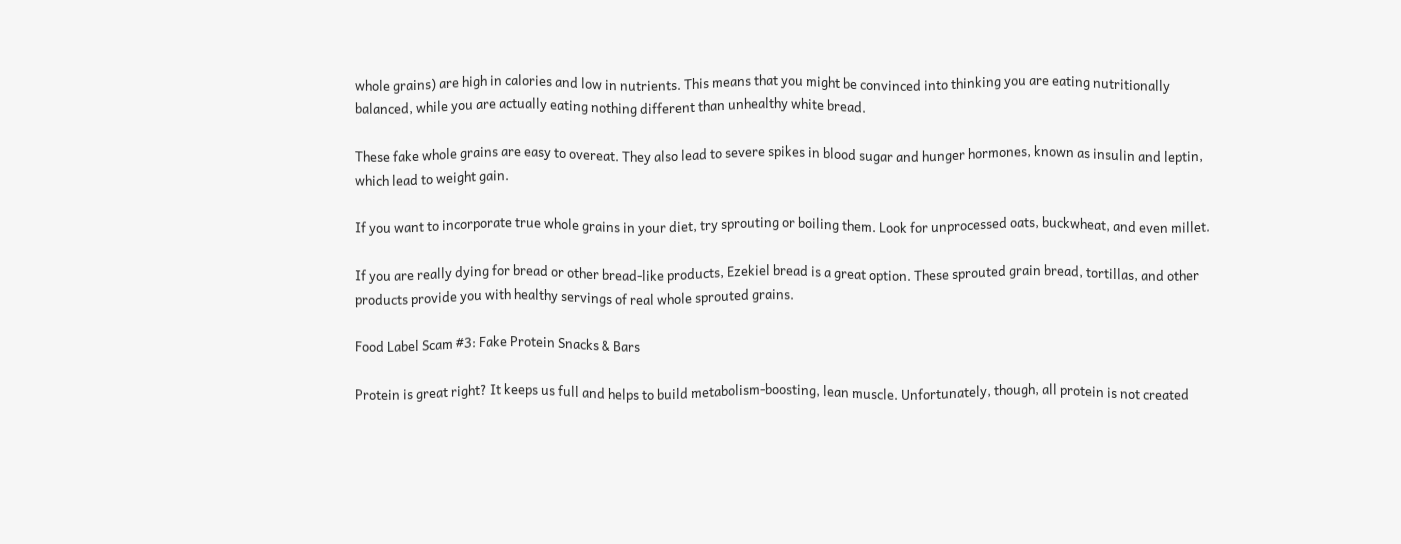whole grains) are high in calories and low in nutrients. This means that you might be convinced into thinking you are eating nutritionally balanced, while you are actually eating nothing different than unhealthy white bread.

These fake whole grains are easy to overeat. They also lead to severe spikes in blood sugar and hunger hormones, known as insulin and leptin, which lead to weight gain.

If you want to incorporate true whole grains in your diet, try sprouting or boiling them. Look for unprocessed oats, buckwheat, and even millet.

If you are really dying for bread or other bread-like products, Ezekiel bread is a great option. These sprouted grain bread, tortillas, and other products provide you with healthy servings of real whole sprouted grains.

Food Label Scam #3: Fake Protein Snacks & Bars

Protein is great right? It keeps us full and helps to build metabolism-boosting, lean muscle. Unfortunately, though, all protein is not created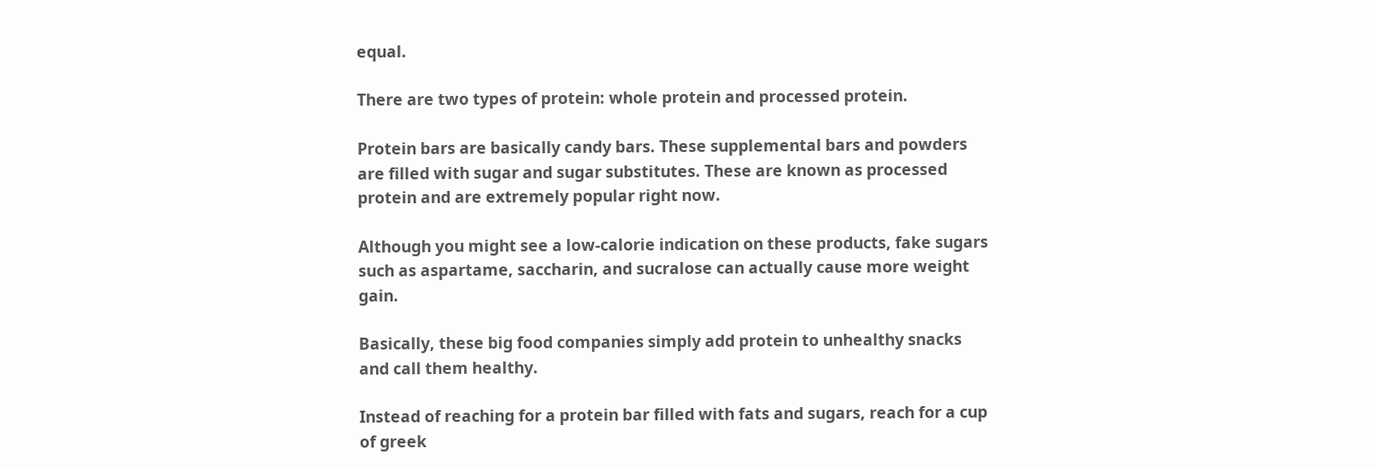equal.

There are two types of protein: whole protein and processed protein.

Protein bars are basically candy bars. These supplemental bars and powders are filled with sugar and sugar substitutes. These are known as processed protein and are extremely popular right now.

Although you might see a low-calorie indication on these products, fake sugars such as aspartame, saccharin, and sucralose can actually cause more weight gain.

Basically, these big food companies simply add protein to unhealthy snacks and call them healthy.

Instead of reaching for a protein bar filled with fats and sugars, reach for a cup of greek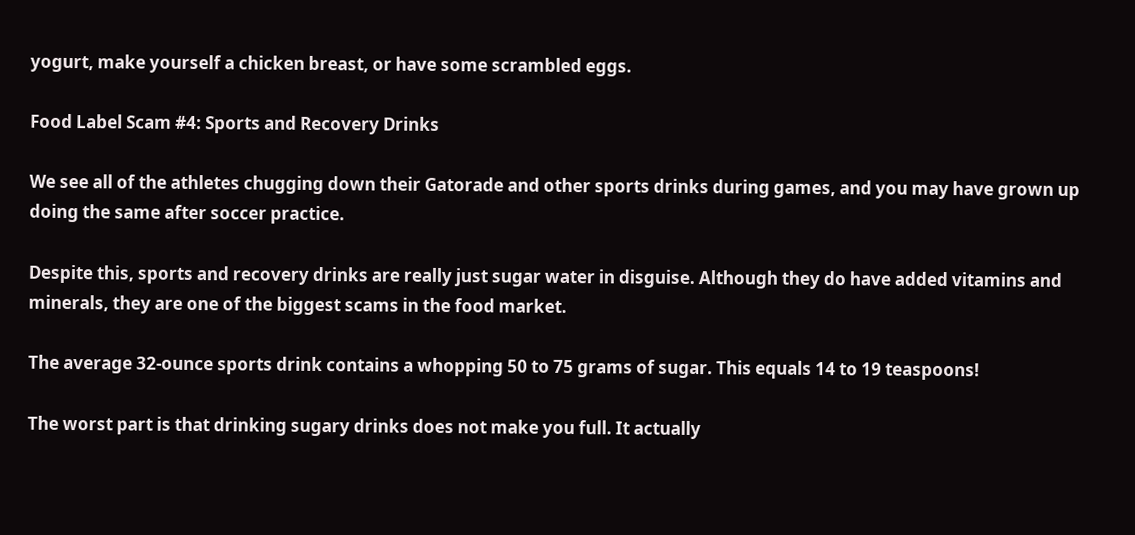yogurt, make yourself a chicken breast, or have some scrambled eggs.

Food Label Scam #4: Sports and Recovery Drinks

We see all of the athletes chugging down their Gatorade and other sports drinks during games, and you may have grown up doing the same after soccer practice.

Despite this, sports and recovery drinks are really just sugar water in disguise. Although they do have added vitamins and minerals, they are one of the biggest scams in the food market.

The average 32-ounce sports drink contains a whopping 50 to 75 grams of sugar. This equals 14 to 19 teaspoons!

The worst part is that drinking sugary drinks does not make you full. It actually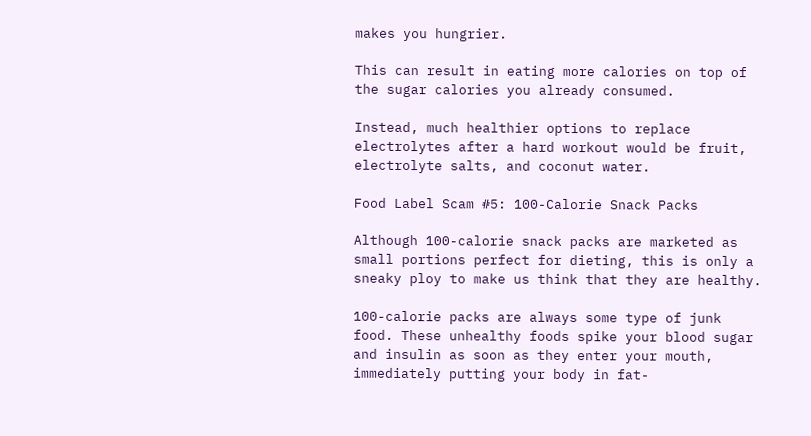makes you hungrier.

This can result in eating more calories on top of the sugar calories you already consumed.

Instead, much healthier options to replace electrolytes after a hard workout would be fruit, electrolyte salts, and coconut water.

Food Label Scam #5: 100-Calorie Snack Packs

Although 100-calorie snack packs are marketed as small portions perfect for dieting, this is only a sneaky ploy to make us think that they are healthy.

100-calorie packs are always some type of junk food. These unhealthy foods spike your blood sugar and insulin as soon as they enter your mouth, immediately putting your body in fat-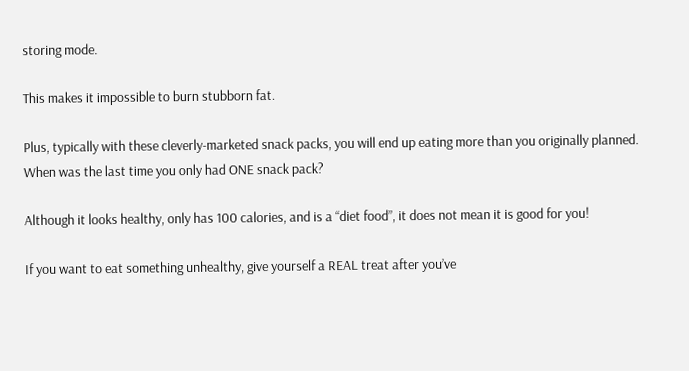storing mode.

This makes it impossible to burn stubborn fat.

Plus, typically with these cleverly-marketed snack packs, you will end up eating more than you originally planned. When was the last time you only had ONE snack pack?

Although it looks healthy, only has 100 calories, and is a “diet food”, it does not mean it is good for you!

If you want to eat something unhealthy, give yourself a REAL treat after you’ve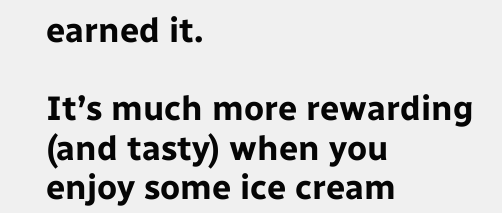earned it.

It’s much more rewarding (and tasty) when you enjoy some ice cream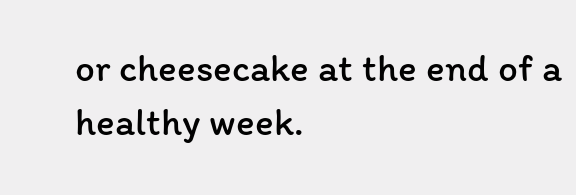or cheesecake at the end of a healthy week.